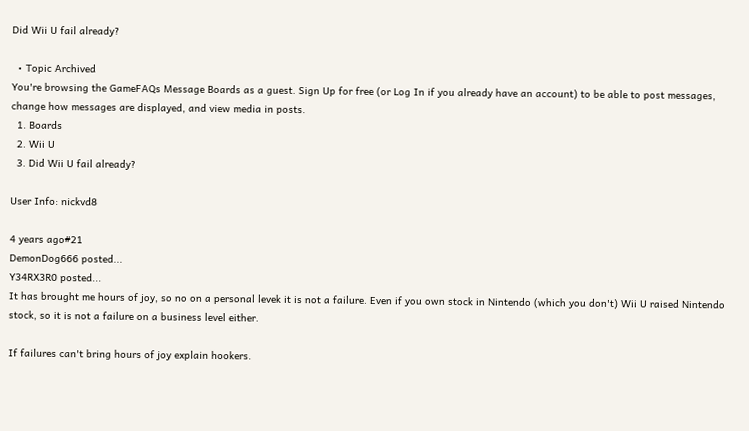Did Wii U fail already?

  • Topic Archived
You're browsing the GameFAQs Message Boards as a guest. Sign Up for free (or Log In if you already have an account) to be able to post messages, change how messages are displayed, and view media in posts.
  1. Boards
  2. Wii U
  3. Did Wii U fail already?

User Info: nickvd8

4 years ago#21
DemonDog666 posted...
Y34RX3R0 posted...
It has brought me hours of joy, so no on a personal levek it is not a failure. Even if you own stock in Nintendo (which you don't) Wii U raised Nintendo stock, so it is not a failure on a business level either.

If failures can't bring hours of joy explain hookers.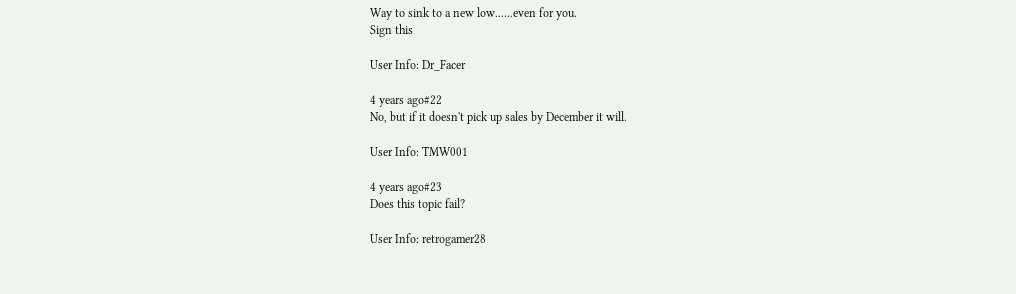Way to sink to a new low......even for you.
Sign this

User Info: Dr_Facer

4 years ago#22
No, but if it doesn't pick up sales by December it will.

User Info: TMW001

4 years ago#23
Does this topic fail?

User Info: retrogamer28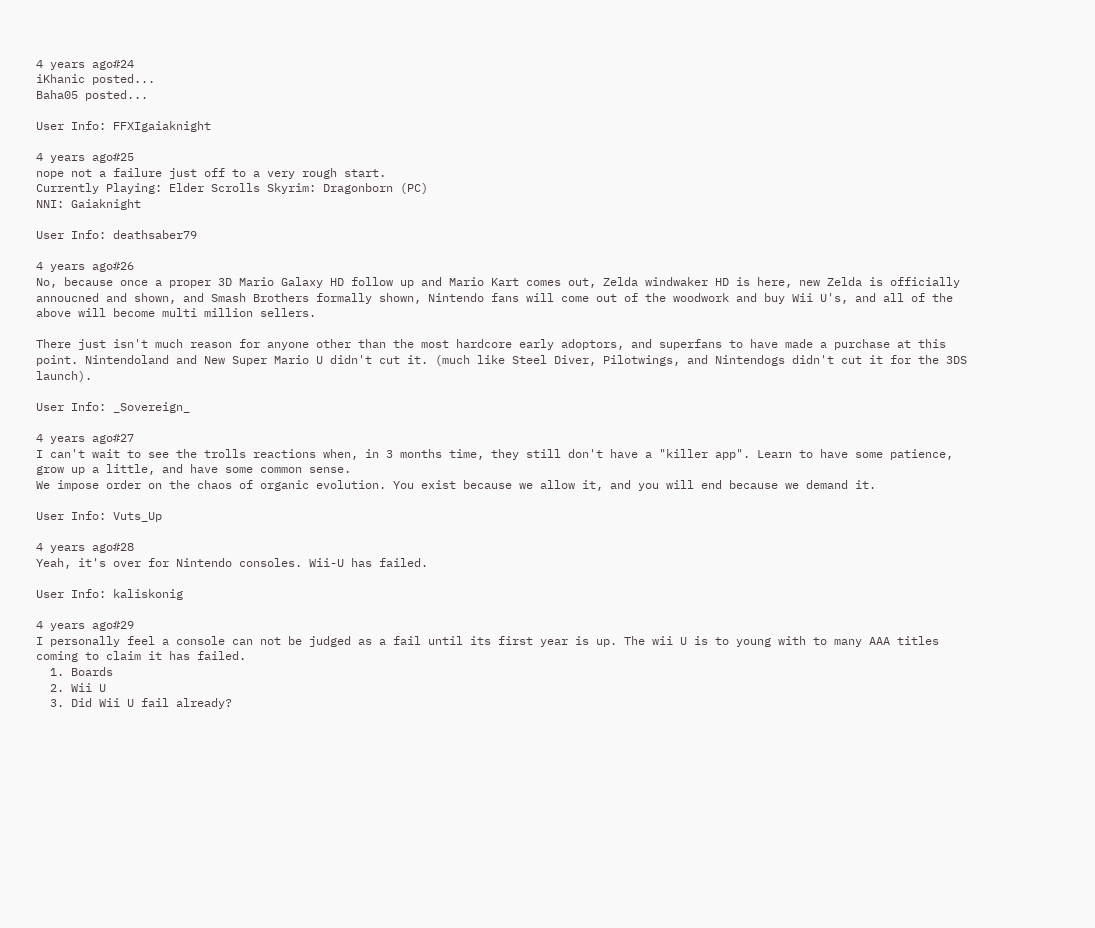4 years ago#24
iKhanic posted...
Baha05 posted...

User Info: FFXIgaiaknight

4 years ago#25
nope not a failure just off to a very rough start.
Currently Playing: Elder Scrolls Skyrim: Dragonborn (PC)
NNI: Gaiaknight

User Info: deathsaber79

4 years ago#26
No, because once a proper 3D Mario Galaxy HD follow up and Mario Kart comes out, Zelda windwaker HD is here, new Zelda is officially annoucned and shown, and Smash Brothers formally shown, Nintendo fans will come out of the woodwork and buy Wii U's, and all of the above will become multi million sellers.

There just isn't much reason for anyone other than the most hardcore early adoptors, and superfans to have made a purchase at this point. Nintendoland and New Super Mario U didn't cut it. (much like Steel Diver, Pilotwings, and Nintendogs didn't cut it for the 3DS launch).

User Info: _Sovereign_

4 years ago#27
I can't wait to see the trolls reactions when, in 3 months time, they still don't have a "killer app". Learn to have some patience, grow up a little, and have some common sense.
We impose order on the chaos of organic evolution. You exist because we allow it, and you will end because we demand it.

User Info: Vuts_Up

4 years ago#28
Yeah, it's over for Nintendo consoles. Wii-U has failed.

User Info: kaliskonig

4 years ago#29
I personally feel a console can not be judged as a fail until its first year is up. The wii U is to young with to many AAA titles coming to claim it has failed.
  1. Boards
  2. Wii U
  3. Did Wii U fail already?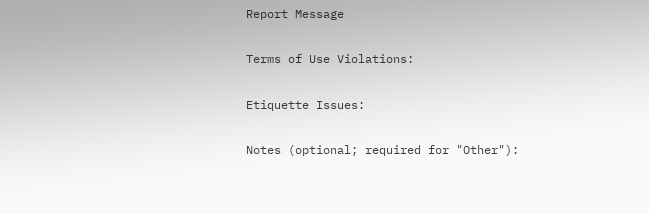Report Message

Terms of Use Violations:

Etiquette Issues:

Notes (optional; required for "Other"):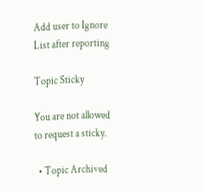Add user to Ignore List after reporting

Topic Sticky

You are not allowed to request a sticky.

  • Topic Archived